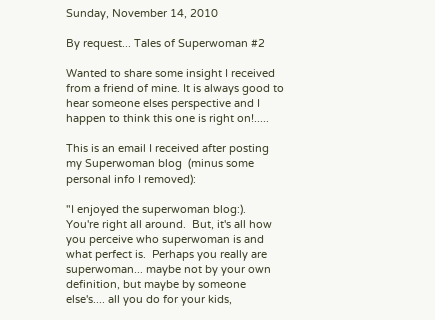Sunday, November 14, 2010

By request... Tales of Superwoman #2

Wanted to share some insight I received from a friend of mine. It is always good to hear someone elses perspective and I happen to think this one is right on!.....

This is an email I received after posting my Superwoman blog  (minus some personal info I removed):

"I enjoyed the superwoman blog:).  You're right all around.  But, it's all how you perceive who superwoman is and what perfect is.  Perhaps you really are superwoman... maybe not by your own definition, but maybe by someone else's.... all you do for your kids,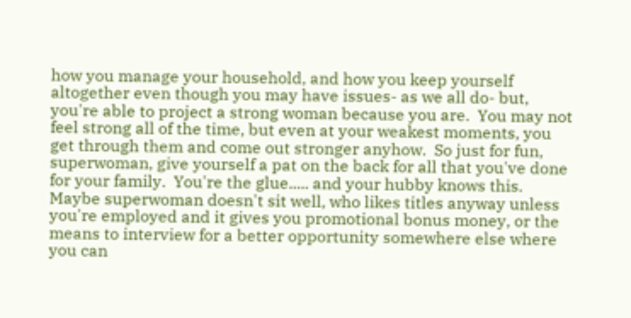how you manage your household, and how you keep yourself altogether even though you may have issues- as we all do- but, you're able to project a strong woman because you are.  You may not feel strong all of the time, but even at your weakest moments, you get through them and come out stronger anyhow.  So just for fun, superwoman, give yourself a pat on the back for all that you've done for your family.  You're the glue..... and your hubby knows this.  Maybe superwoman doesn't sit well, who likes titles anyway unless you're employed and it gives you promotional bonus money, or the means to interview for a better opportunity somewhere else where you can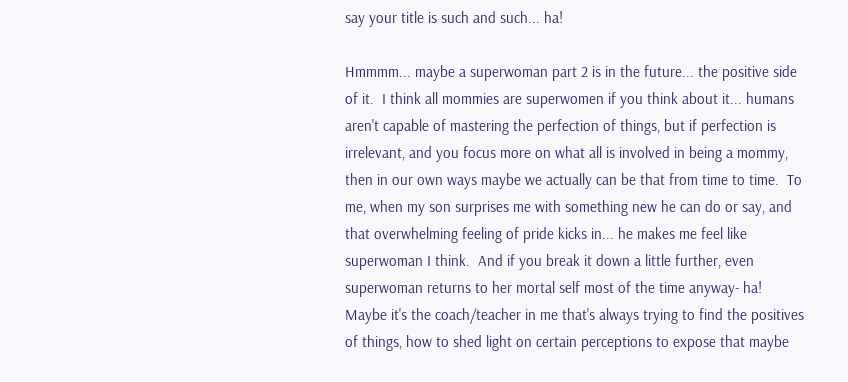say your title is such and such... ha!

Hmmmm... maybe a superwoman part 2 is in the future... the positive side of it.  I think all mommies are superwomen if you think about it... humans aren't capable of mastering the perfection of things, but if perfection is irrelevant, and you focus more on what all is involved in being a mommy, then in our own ways maybe we actually can be that from time to time.  To me, when my son surprises me with something new he can do or say, and that overwhelming feeling of pride kicks in... he makes me feel like superwoman I think.  And if you break it down a little further, even superwoman returns to her mortal self most of the time anyway- ha!  Maybe it's the coach/teacher in me that's always trying to find the positives of things, how to shed light on certain perceptions to expose that maybe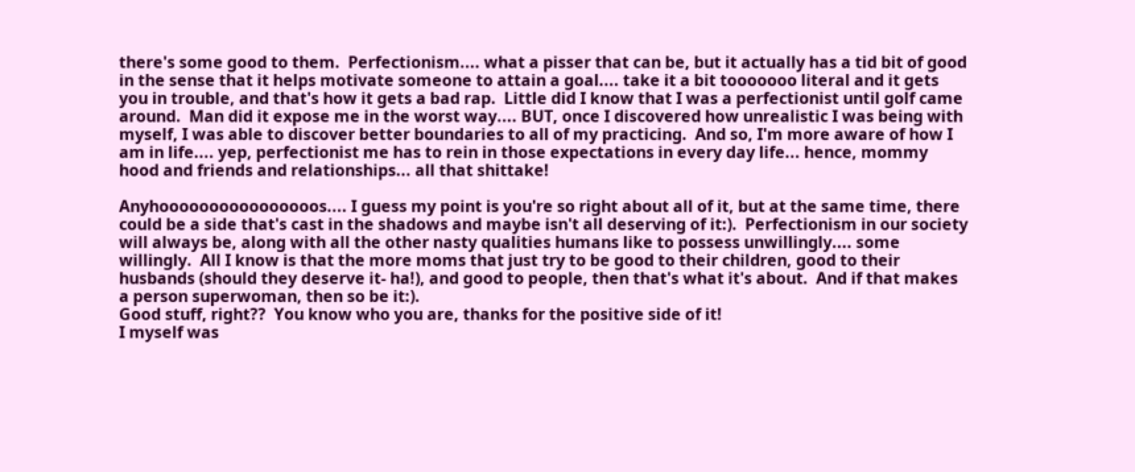there's some good to them.  Perfectionism.... what a pisser that can be, but it actually has a tid bit of good in the sense that it helps motivate someone to attain a goal.... take it a bit tooooooo literal and it gets you in trouble, and that's how it gets a bad rap.  Little did I know that I was a perfectionist until golf came around.  Man did it expose me in the worst way.... BUT, once I discovered how unrealistic I was being with myself, I was able to discover better boundaries to all of my practicing.  And so, I'm more aware of how I am in life.... yep, perfectionist me has to rein in those expectations in every day life... hence, mommy hood and friends and relationships... all that shittake!

Anyhoooooooooooooooos.... I guess my point is you're so right about all of it, but at the same time, there could be a side that's cast in the shadows and maybe isn't all deserving of it:).  Perfectionism in our society will always be, along with all the other nasty qualities humans like to possess unwillingly.... some willingly.  All I know is that the more moms that just try to be good to their children, good to their husbands (should they deserve it- ha!), and good to people, then that's what it's about.  And if that makes a person superwoman, then so be it:).
Good stuff, right??  You know who you are, thanks for the positive side of it!
I myself was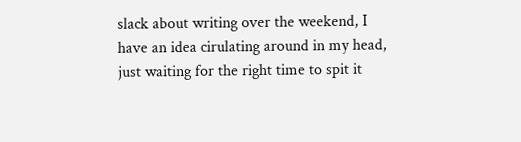slack about writing over the weekend, I have an idea cirulating around in my head, just waiting for the right time to spit it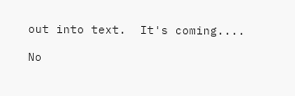out into text.  It's coming....

No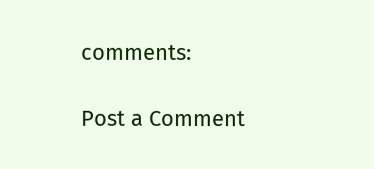comments:

Post a Comment